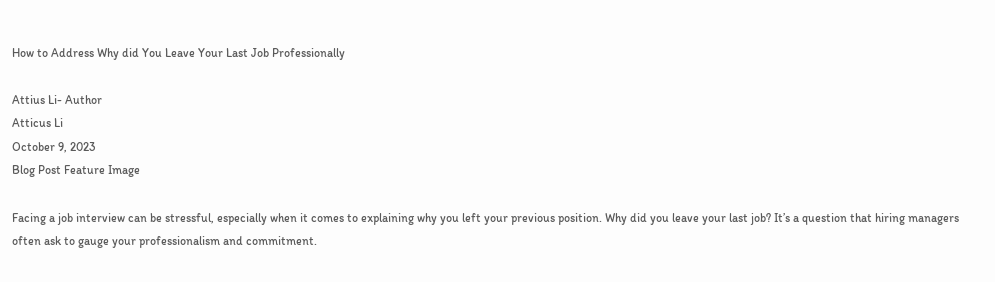How to Address Why did You Leave Your Last Job Professionally

Attius Li- Author
Atticus Li
October 9, 2023
Blog Post Feature Image

Facing a job interview can be stressful, especially when it comes to explaining why you left your previous position. Why did you leave your last job? It’s a question that hiring managers often ask to gauge your professionalism and commitment.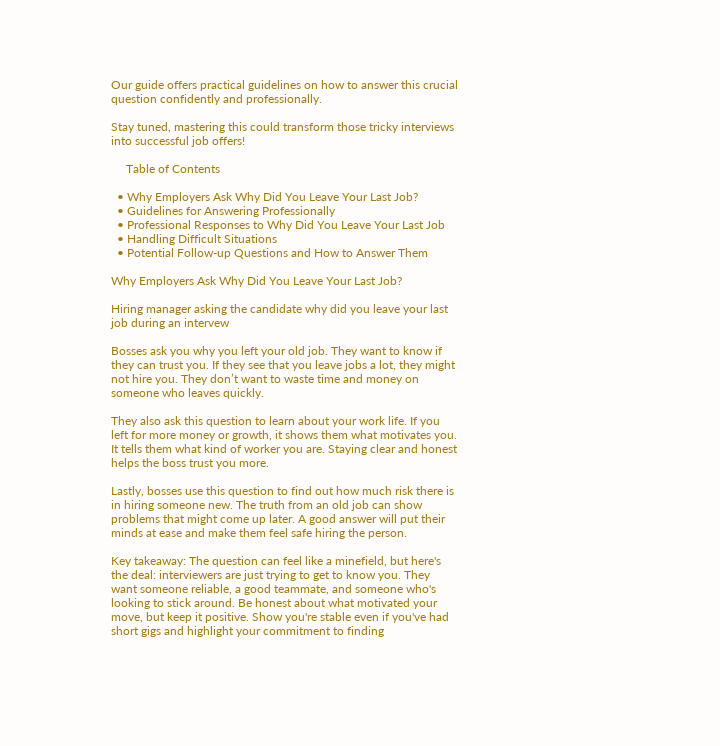Our guide offers practical guidelines on how to answer this crucial question confidently and professionally.

Stay tuned, mastering this could transform those tricky interviews into successful job offers!

     Table of Contents

  • Why Employers Ask Why Did You Leave Your Last Job?
  • Guidelines for Answering Professionally
  • Professional Responses to Why Did You Leave Your Last Job
  • Handling Difficult Situations
  • Potential Follow-up Questions and How to Answer Them

Why Employers Ask Why Did You Leave Your Last Job?

Hiring manager asking the candidate why did you leave your last job during an intervew

Bosses ask you why you left your old job. They want to know if they can trust you. If they see that you leave jobs a lot, they might not hire you. They don’t want to waste time and money on someone who leaves quickly.

They also ask this question to learn about your work life. If you left for more money or growth, it shows them what motivates you. It tells them what kind of worker you are. Staying clear and honest helps the boss trust you more.

Lastly, bosses use this question to find out how much risk there is in hiring someone new. The truth from an old job can show problems that might come up later. A good answer will put their minds at ease and make them feel safe hiring the person.

Key takeaway: The question can feel like a minefield, but here's the deal: interviewers are just trying to get to know you. They want someone reliable, a good teammate, and someone who's looking to stick around. Be honest about what motivated your move, but keep it positive. Show you're stable even if you've had short gigs and highlight your commitment to finding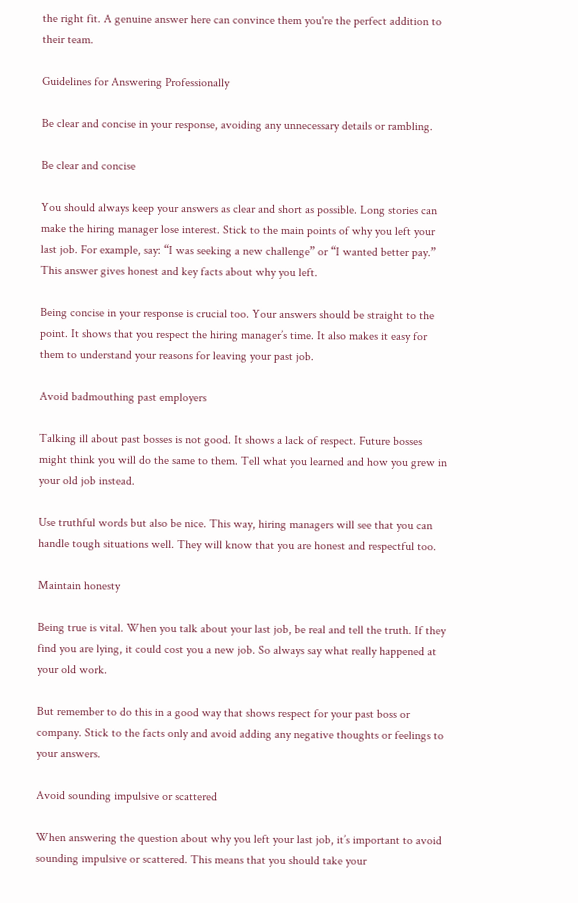the right fit. A genuine answer here can convince them you're the perfect addition to their team.

Guidelines for Answering Professionally

Be clear and concise in your response, avoiding any unnecessary details or rambling.

Be clear and concise

You should always keep your answers as clear and short as possible. Long stories can make the hiring manager lose interest. Stick to the main points of why you left your last job. For example, say: “I was seeking a new challenge” or “I wanted better pay.” This answer gives honest and key facts about why you left.

Being concise in your response is crucial too. Your answers should be straight to the point. It shows that you respect the hiring manager’s time. It also makes it easy for them to understand your reasons for leaving your past job.

Avoid badmouthing past employers

Talking ill about past bosses is not good. It shows a lack of respect. Future bosses might think you will do the same to them. Tell what you learned and how you grew in your old job instead.

Use truthful words but also be nice. This way, hiring managers will see that you can handle tough situations well. They will know that you are honest and respectful too.

Maintain honesty

Being true is vital. When you talk about your last job, be real and tell the truth. If they find you are lying, it could cost you a new job. So always say what really happened at your old work.

But remember to do this in a good way that shows respect for your past boss or company. Stick to the facts only and avoid adding any negative thoughts or feelings to your answers.

Avoid sounding impulsive or scattered

When answering the question about why you left your last job, it’s important to avoid sounding impulsive or scattered. This means that you should take your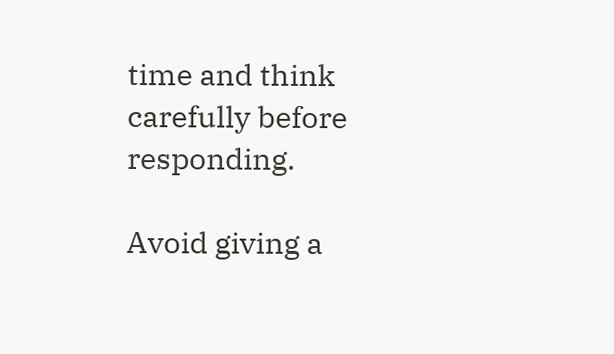time and think carefully before responding.

Avoid giving a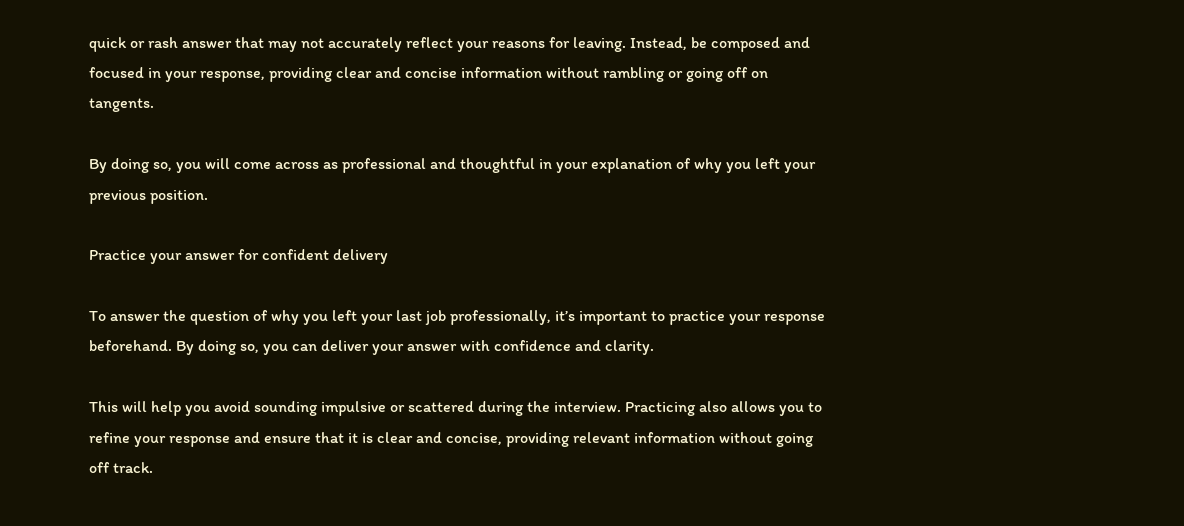quick or rash answer that may not accurately reflect your reasons for leaving. Instead, be composed and focused in your response, providing clear and concise information without rambling or going off on tangents.

By doing so, you will come across as professional and thoughtful in your explanation of why you left your previous position.

Practice your answer for confident delivery

To answer the question of why you left your last job professionally, it’s important to practice your response beforehand. By doing so, you can deliver your answer with confidence and clarity.

This will help you avoid sounding impulsive or scattered during the interview. Practicing also allows you to refine your response and ensure that it is clear and concise, providing relevant information without going off track.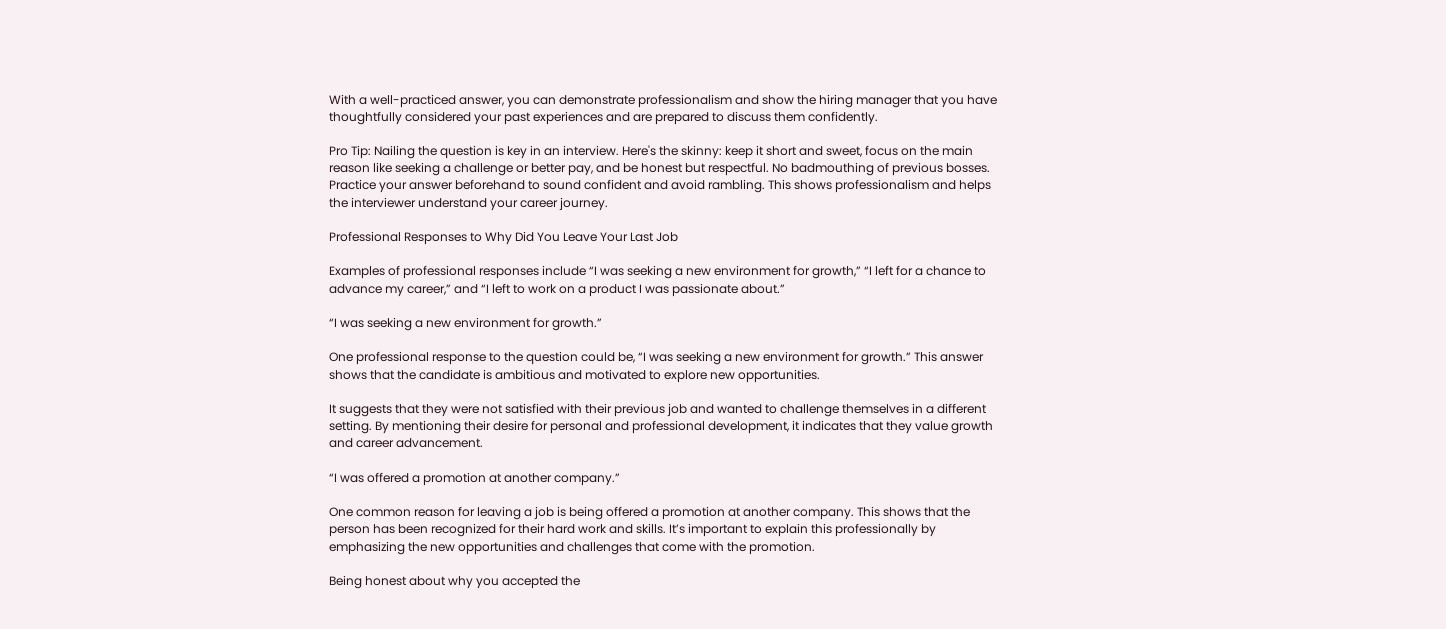With a well-practiced answer, you can demonstrate professionalism and show the hiring manager that you have thoughtfully considered your past experiences and are prepared to discuss them confidently.

Pro Tip: Nailing the question is key in an interview. Here's the skinny: keep it short and sweet, focus on the main reason like seeking a challenge or better pay, and be honest but respectful. No badmouthing of previous bosses. Practice your answer beforehand to sound confident and avoid rambling. This shows professionalism and helps the interviewer understand your career journey.

Professional Responses to Why Did You Leave Your Last Job

Examples of professional responses include “I was seeking a new environment for growth,” “I left for a chance to advance my career,” and “I left to work on a product I was passionate about.”

“I was seeking a new environment for growth.”

One professional response to the question could be, “I was seeking a new environment for growth.” This answer shows that the candidate is ambitious and motivated to explore new opportunities.

It suggests that they were not satisfied with their previous job and wanted to challenge themselves in a different setting. By mentioning their desire for personal and professional development, it indicates that they value growth and career advancement.

“I was offered a promotion at another company.”

One common reason for leaving a job is being offered a promotion at another company. This shows that the person has been recognized for their hard work and skills. It’s important to explain this professionally by emphasizing the new opportunities and challenges that come with the promotion.

Being honest about why you accepted the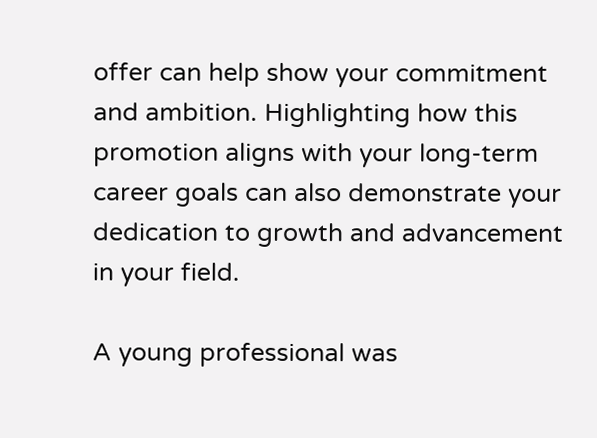offer can help show your commitment and ambition. Highlighting how this promotion aligns with your long-term career goals can also demonstrate your dedication to growth and advancement in your field.

A young professional was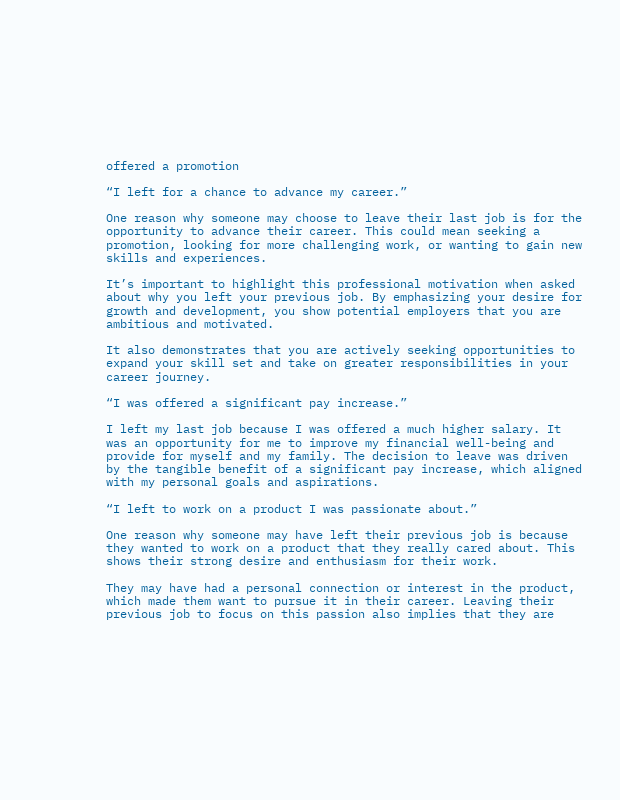offered a promotion

“I left for a chance to advance my career.”

One reason why someone may choose to leave their last job is for the opportunity to advance their career. This could mean seeking a promotion, looking for more challenging work, or wanting to gain new skills and experiences.

It’s important to highlight this professional motivation when asked about why you left your previous job. By emphasizing your desire for growth and development, you show potential employers that you are ambitious and motivated.

It also demonstrates that you are actively seeking opportunities to expand your skill set and take on greater responsibilities in your career journey.

“I was offered a significant pay increase.”

I left my last job because I was offered a much higher salary. It was an opportunity for me to improve my financial well-being and provide for myself and my family. The decision to leave was driven by the tangible benefit of a significant pay increase, which aligned with my personal goals and aspirations.

“I left to work on a product I was passionate about.”

One reason why someone may have left their previous job is because they wanted to work on a product that they really cared about. This shows their strong desire and enthusiasm for their work.

They may have had a personal connection or interest in the product, which made them want to pursue it in their career. Leaving their previous job to focus on this passion also implies that they are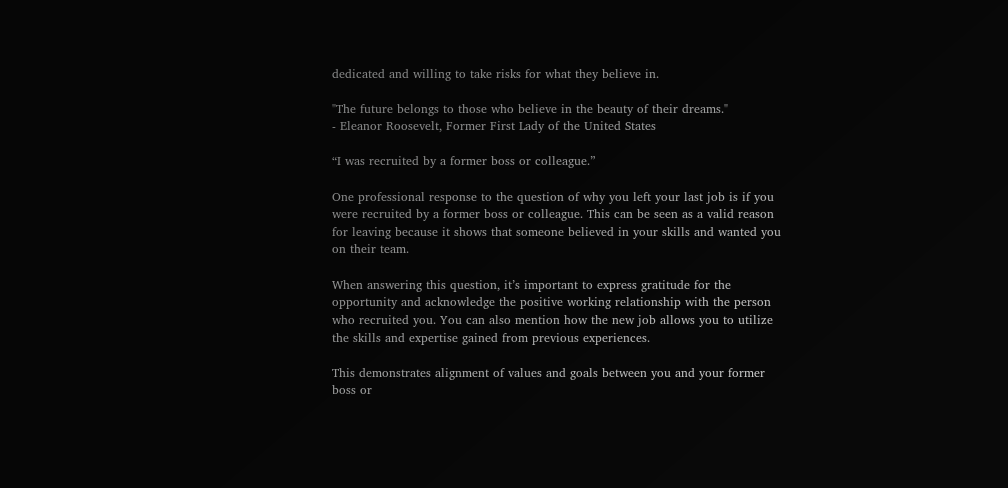dedicated and willing to take risks for what they believe in.

"The future belongs to those who believe in the beauty of their dreams."
- Eleanor Roosevelt, Former First Lady of the United States

“I was recruited by a former boss or colleague.”

One professional response to the question of why you left your last job is if you were recruited by a former boss or colleague. This can be seen as a valid reason for leaving because it shows that someone believed in your skills and wanted you on their team.

When answering this question, it’s important to express gratitude for the opportunity and acknowledge the positive working relationship with the person who recruited you. You can also mention how the new job allows you to utilize the skills and expertise gained from previous experiences.

This demonstrates alignment of values and goals between you and your former boss or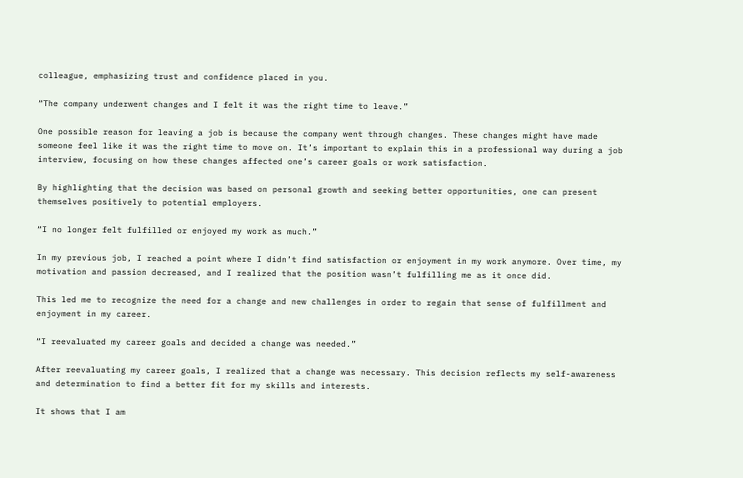colleague, emphasizing trust and confidence placed in you.

“The company underwent changes and I felt it was the right time to leave.”

One possible reason for leaving a job is because the company went through changes. These changes might have made someone feel like it was the right time to move on. It’s important to explain this in a professional way during a job interview, focusing on how these changes affected one’s career goals or work satisfaction.

By highlighting that the decision was based on personal growth and seeking better opportunities, one can present themselves positively to potential employers.

“I no longer felt fulfilled or enjoyed my work as much.”

In my previous job, I reached a point where I didn’t find satisfaction or enjoyment in my work anymore. Over time, my motivation and passion decreased, and I realized that the position wasn’t fulfilling me as it once did.

This led me to recognize the need for a change and new challenges in order to regain that sense of fulfillment and enjoyment in my career.

“I reevaluated my career goals and decided a change was needed.”

After reevaluating my career goals, I realized that a change was necessary. This decision reflects my self-awareness and determination to find a better fit for my skills and interests.

It shows that I am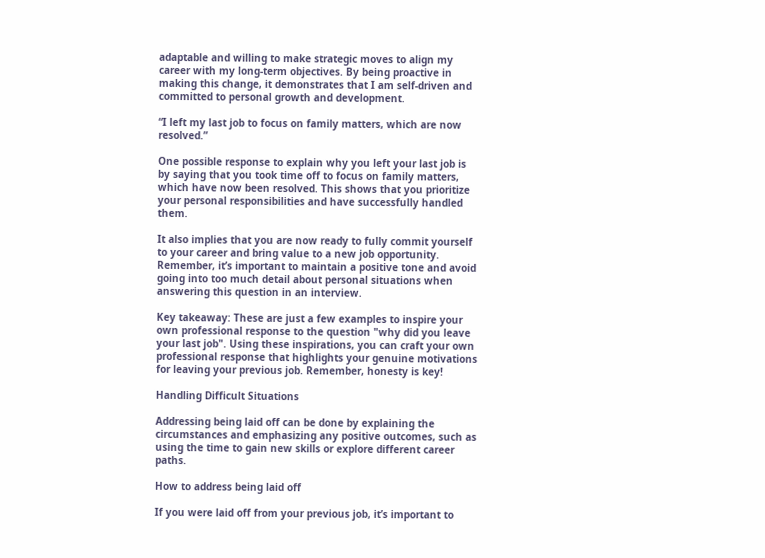adaptable and willing to make strategic moves to align my career with my long-term objectives. By being proactive in making this change, it demonstrates that I am self-driven and committed to personal growth and development.

“I left my last job to focus on family matters, which are now resolved.”

One possible response to explain why you left your last job is by saying that you took time off to focus on family matters, which have now been resolved. This shows that you prioritize your personal responsibilities and have successfully handled them.

It also implies that you are now ready to fully commit yourself to your career and bring value to a new job opportunity. Remember, it’s important to maintain a positive tone and avoid going into too much detail about personal situations when answering this question in an interview.

Key takeaway: These are just a few examples to inspire your own professional response to the question "why did you leave your last job". Using these inspirations, you can craft your own professional response that highlights your genuine motivations for leaving your previous job. Remember, honesty is key!

Handling Difficult Situations

Addressing being laid off can be done by explaining the circumstances and emphasizing any positive outcomes, such as using the time to gain new skills or explore different career paths.

How to address being laid off

If you were laid off from your previous job, it’s important to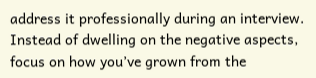address it professionally during an interview. Instead of dwelling on the negative aspects, focus on how you’ve grown from the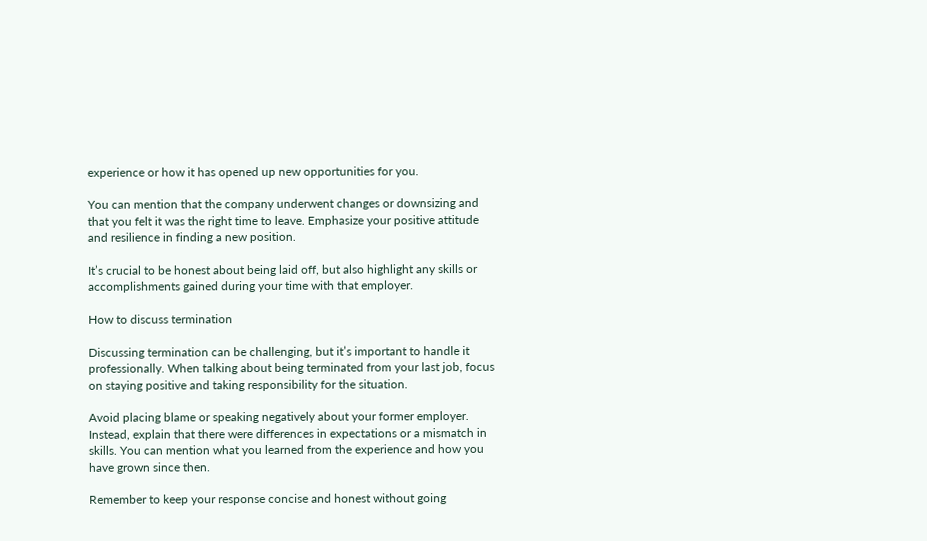experience or how it has opened up new opportunities for you.

You can mention that the company underwent changes or downsizing and that you felt it was the right time to leave. Emphasize your positive attitude and resilience in finding a new position.

It’s crucial to be honest about being laid off, but also highlight any skills or accomplishments gained during your time with that employer.

How to discuss termination

Discussing termination can be challenging, but it’s important to handle it professionally. When talking about being terminated from your last job, focus on staying positive and taking responsibility for the situation.

Avoid placing blame or speaking negatively about your former employer. Instead, explain that there were differences in expectations or a mismatch in skills. You can mention what you learned from the experience and how you have grown since then.

Remember to keep your response concise and honest without going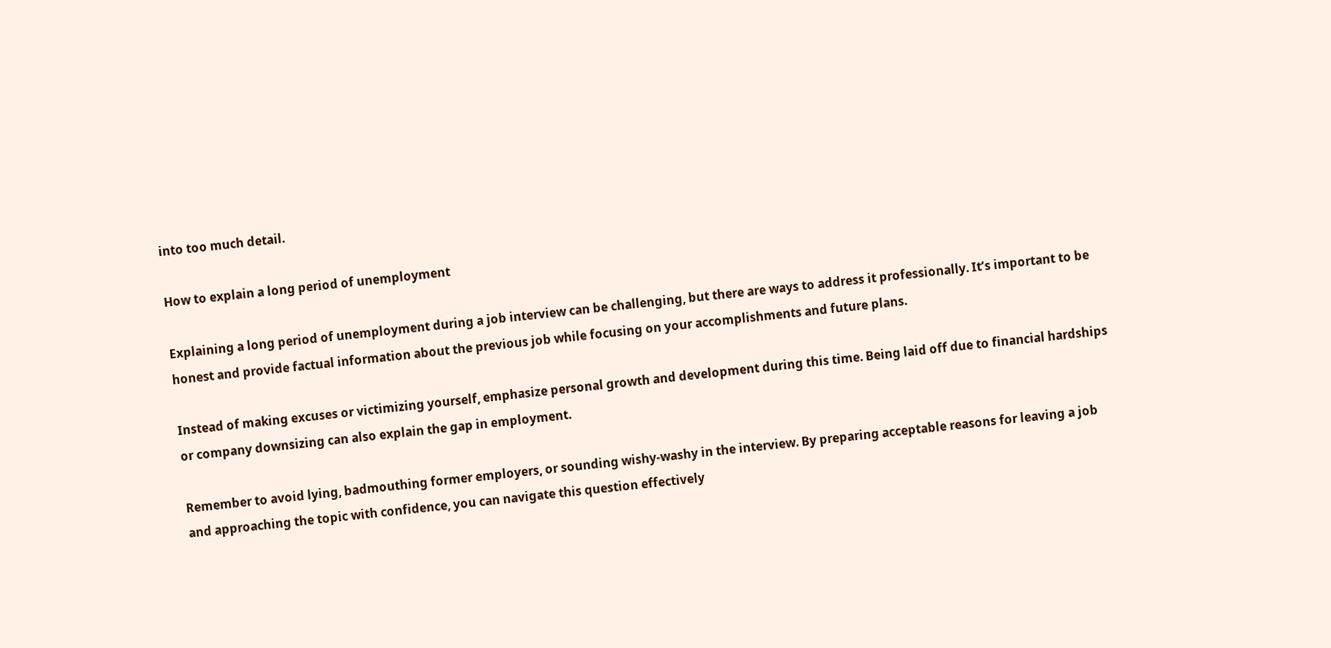into too much detail.

How to explain a long period of unemployment

Explaining a long period of unemployment during a job interview can be challenging, but there are ways to address it professionally. It’s important to be honest and provide factual information about the previous job while focusing on your accomplishments and future plans.

Instead of making excuses or victimizing yourself, emphasize personal growth and development during this time. Being laid off due to financial hardships or company downsizing can also explain the gap in employment.

Remember to avoid lying, badmouthing former employers, or sounding wishy-washy in the interview. By preparing acceptable reasons for leaving a job and approaching the topic with confidence, you can navigate this question effectively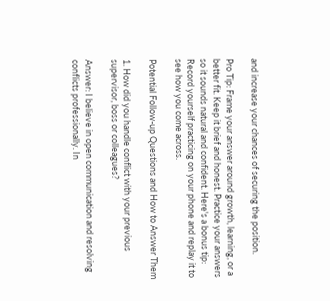and increase your chances of securing the position.

Pro Tip: Frame your answer around growth, learning, or a better fit. Keep it brief and honest. Practice your answers so it sounds natural and confident. Here's a bonus tip: Record yourself practicing on your phone and replay it to see how you come across.

Potential Follow-up Questions and How to Answer Them

1. How did you handle conflict with your previous supervisor, boss or colleagues?

Answer: I believe in open communication and resolving conflicts professionally. In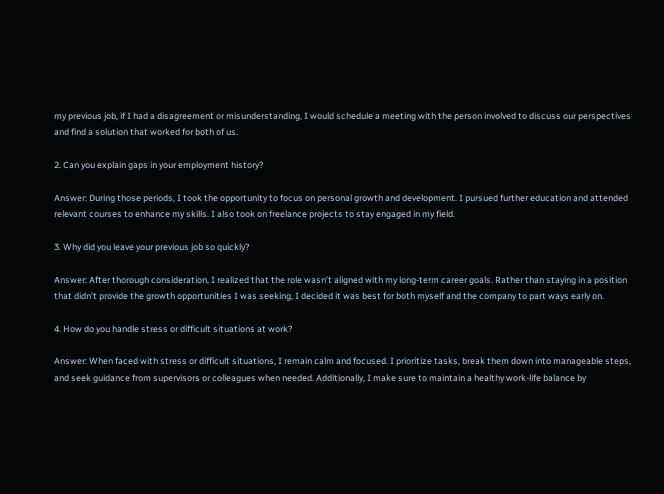my previous job, if I had a disagreement or misunderstanding, I would schedule a meeting with the person involved to discuss our perspectives and find a solution that worked for both of us.

2. Can you explain gaps in your employment history?

Answer: During those periods, I took the opportunity to focus on personal growth and development. I pursued further education and attended relevant courses to enhance my skills. I also took on freelance projects to stay engaged in my field.

3. Why did you leave your previous job so quickly?

Answer: After thorough consideration, I realized that the role wasn’t aligned with my long-term career goals. Rather than staying in a position that didn’t provide the growth opportunities I was seeking, I decided it was best for both myself and the company to part ways early on.

4. How do you handle stress or difficult situations at work?

Answer: When faced with stress or difficult situations, I remain calm and focused. I prioritize tasks, break them down into manageable steps, and seek guidance from supervisors or colleagues when needed. Additionally, I make sure to maintain a healthy work-life balance by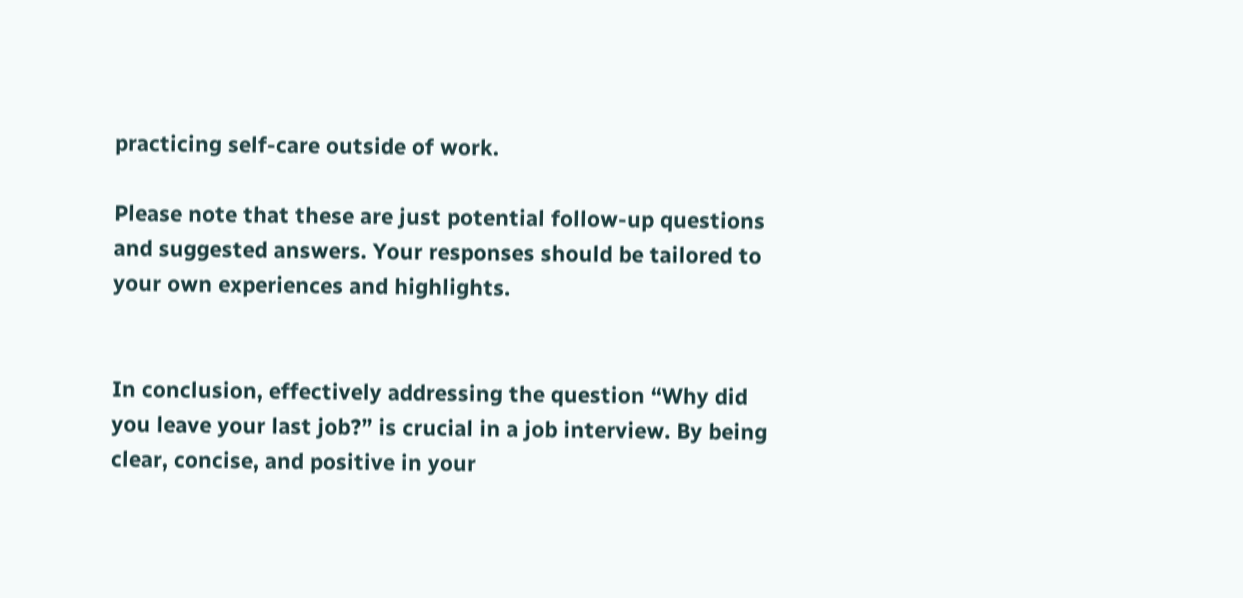practicing self-care outside of work.

Please note that these are just potential follow-up questions and suggested answers. Your responses should be tailored to your own experiences and highlights.


In conclusion, effectively addressing the question “Why did you leave your last job?” is crucial in a job interview. By being clear, concise, and positive in your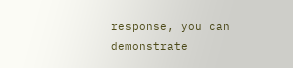response, you can demonstrate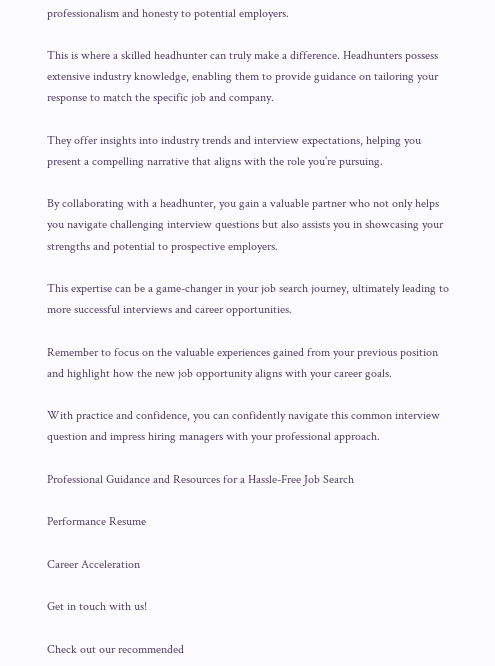professionalism and honesty to potential employers.

This is where a skilled headhunter can truly make a difference. Headhunters possess extensive industry knowledge, enabling them to provide guidance on tailoring your response to match the specific job and company.

They offer insights into industry trends and interview expectations, helping you present a compelling narrative that aligns with the role you’re pursuing.

By collaborating with a headhunter, you gain a valuable partner who not only helps you navigate challenging interview questions but also assists you in showcasing your strengths and potential to prospective employers.

This expertise can be a game-changer in your job search journey, ultimately leading to more successful interviews and career opportunities.

Remember to focus on the valuable experiences gained from your previous position and highlight how the new job opportunity aligns with your career goals.

With practice and confidence, you can confidently navigate this common interview question and impress hiring managers with your professional approach.

Professional Guidance and Resources for a Hassle-Free Job Search

Performance Resume

Career Acceleration

Get in touch with us!

Check out our recommended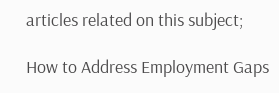articles related on this subject;

How to Address Employment Gaps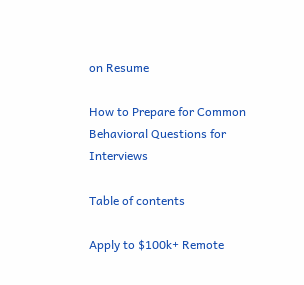on Resume

How to Prepare for Common Behavioral Questions for Interviews

Table of contents

Apply to $100k+ Remote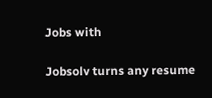Jobs with

Jobsolv turns any resume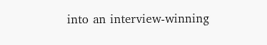into an interview-winning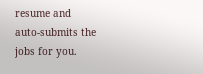resume and
auto-submits the jobs for you.